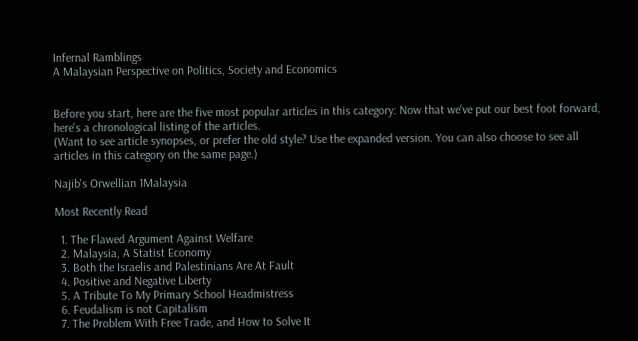Infernal Ramblings
A Malaysian Perspective on Politics, Society and Economics


Before you start, here are the five most popular articles in this category: Now that we've put our best foot forward, here's a chronological listing of the articles.
(Want to see article synopses, or prefer the old style? Use the expanded version. You can also choose to see all articles in this category on the same page.)

Najib's Orwellian 1Malaysia

Most Recently Read

  1. The Flawed Argument Against Welfare
  2. Malaysia, A Statist Economy
  3. Both the Israelis and Palestinians Are At Fault
  4. Positive and Negative Liberty
  5. A Tribute To My Primary School Headmistress
  6. Feudalism is not Capitalism
  7. The Problem With Free Trade, and How to Solve It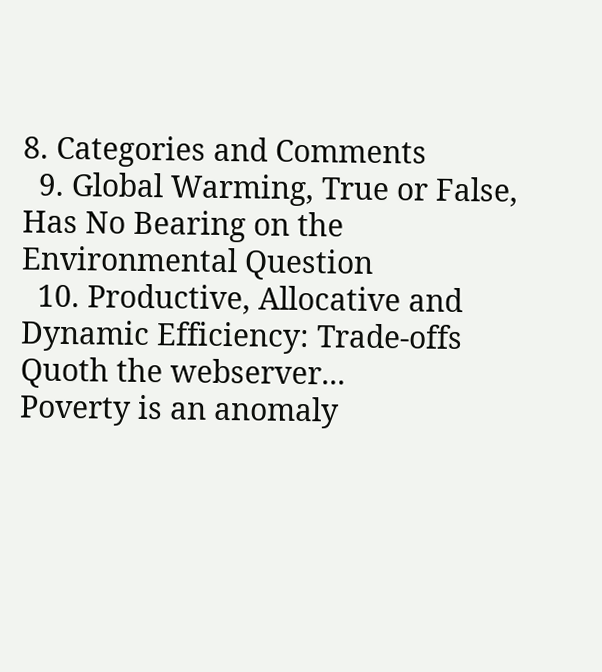8. Categories and Comments
  9. Global Warming, True or False, Has No Bearing on the Environmental Question
  10. Productive, Allocative and Dynamic Efficiency: Trade-offs
Quoth the webserver...
Poverty is an anomaly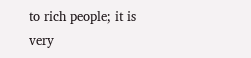to rich people; it is very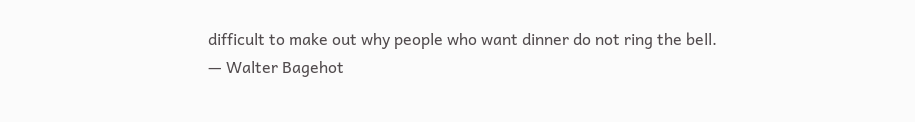difficult to make out why people who want dinner do not ring the bell.
— Walter Bagehot